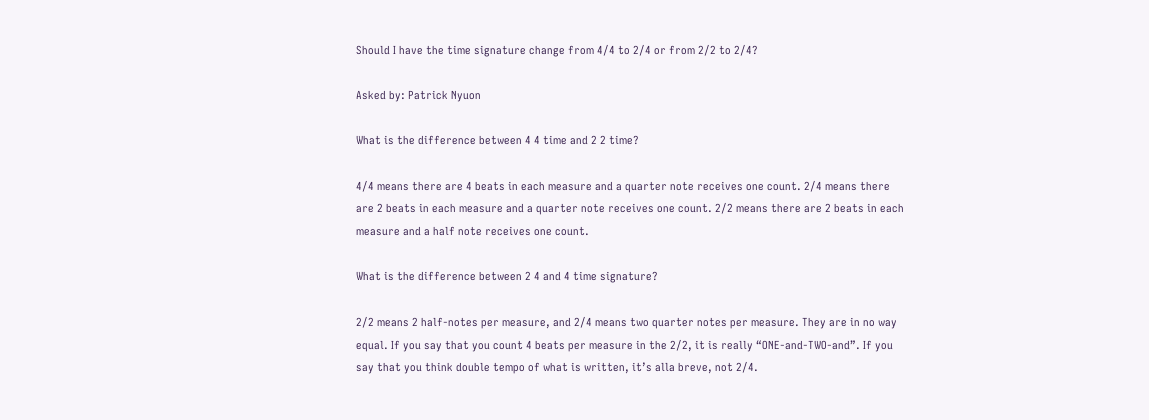Should I have the time signature change from 4/4 to 2/4 or from 2/2 to 2/4?

Asked by: Patrick Nyuon

What is the difference between 4 4 time and 2 2 time?

4/4 means there are 4 beats in each measure and a quarter note receives one count. 2/4 means there are 2 beats in each measure and a quarter note receives one count. 2/2 means there are 2 beats in each measure and a half note receives one count.

What is the difference between 2 4 and 4 time signature?

2/2 means 2 half-notes per measure, and 2/4 means two quarter notes per measure. They are in no way equal. If you say that you count 4 beats per measure in the 2/2, it is really “ONE-and-TWO-and”. If you say that you think double tempo of what is written, it’s alla breve, not 2/4.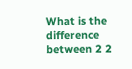What is the difference between 2 2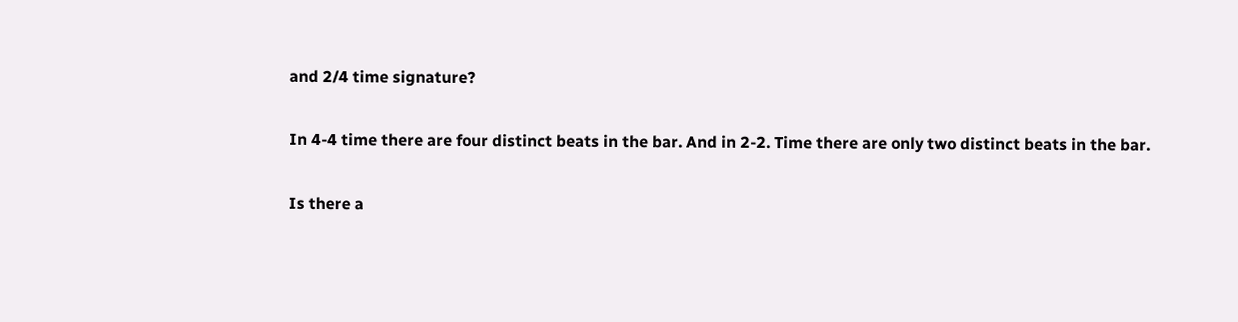and 2/4 time signature?

In 4-4 time there are four distinct beats in the bar. And in 2-2. Time there are only two distinct beats in the bar.

Is there a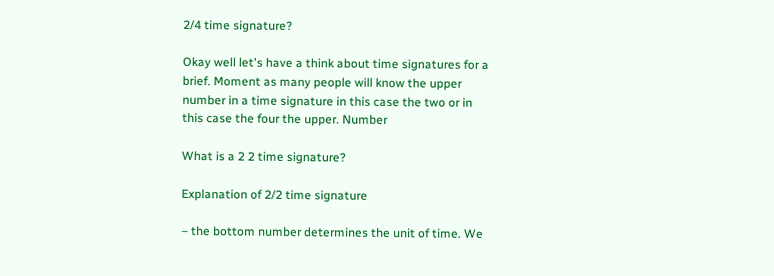2/4 time signature?

Okay well let's have a think about time signatures for a brief. Moment as many people will know the upper number in a time signature in this case the two or in this case the four the upper. Number

What is a 2 2 time signature?

Explanation of 2/2 time signature

– the bottom number determines the unit of time. We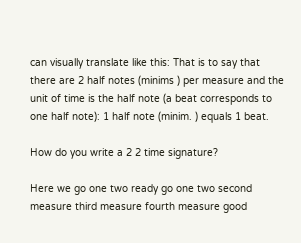can visually translate like this: That is to say that there are 2 half notes (minims ) per measure and the unit of time is the half note (a beat corresponds to one half note): 1 half note (minim. ) equals 1 beat.

How do you write a 2 2 time signature?

Here we go one two ready go one two second measure third measure fourth measure good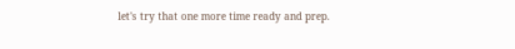let's try that one more time ready and prep.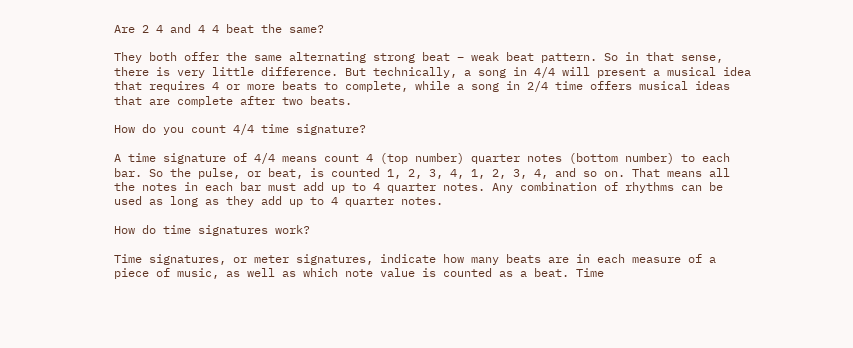Are 2 4 and 4 4 beat the same?

They both offer the same alternating strong beat – weak beat pattern. So in that sense, there is very little difference. But technically, a song in 4/4 will present a musical idea that requires 4 or more beats to complete, while a song in 2/4 time offers musical ideas that are complete after two beats.

How do you count 4/4 time signature?

A time signature of 4/4 means count 4 (top number) quarter notes (bottom number) to each bar. So the pulse, or beat, is counted 1, 2, 3, 4, 1, 2, 3, 4, and so on. That means all the notes in each bar must add up to 4 quarter notes. Any combination of rhythms can be used as long as they add up to 4 quarter notes.

How do time signatures work?

Time signatures, or meter signatures, indicate how many beats are in each measure of a piece of music, as well as which note value is counted as a beat. Time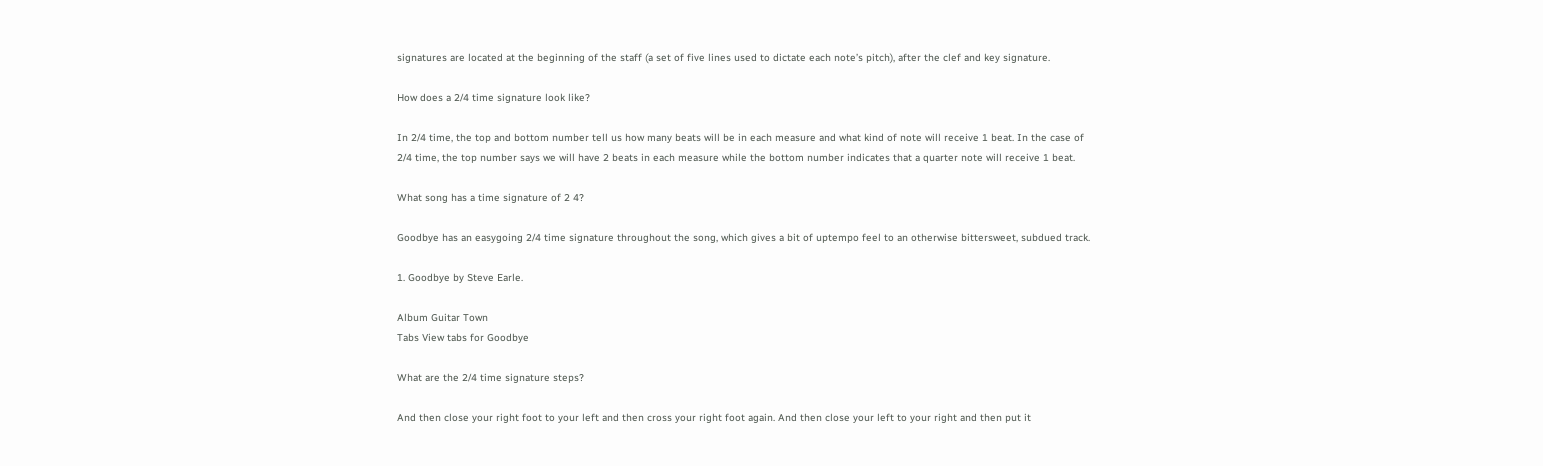signatures are located at the beginning of the staff (a set of five lines used to dictate each note’s pitch), after the clef and key signature.

How does a 2/4 time signature look like?

In 2/4 time, the top and bottom number tell us how many beats will be in each measure and what kind of note will receive 1 beat. In the case of 2/4 time, the top number says we will have 2 beats in each measure while the bottom number indicates that a quarter note will receive 1 beat.

What song has a time signature of 2 4?

Goodbye has an easygoing 2/4 time signature throughout the song, which gives a bit of uptempo feel to an otherwise bittersweet, subdued track.

1. Goodbye by Steve Earle.

Album Guitar Town
Tabs View tabs for Goodbye

What are the 2/4 time signature steps?

And then close your right foot to your left and then cross your right foot again. And then close your left to your right and then put it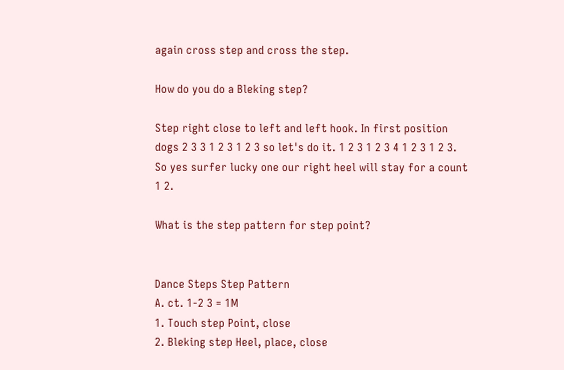again cross step and cross the step.

How do you do a Bleking step?

Step right close to left and left hook. In first position dogs 2 3 3 1 2 3 1 2 3 so let's do it. 1 2 3 1 2 3 4 1 2 3 1 2 3. So yes surfer lucky one our right heel will stay for a count 1 2.

What is the step pattern for step point?


Dance Steps Step Pattern
A. ct. 1-2 3 = 1M
1. Touch step Point, close
2. Bleking step Heel, place, close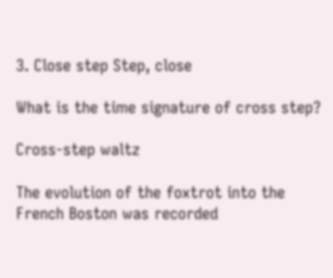3. Close step Step, close

What is the time signature of cross step?

Cross-step waltz

The evolution of the foxtrot into the French Boston was recorded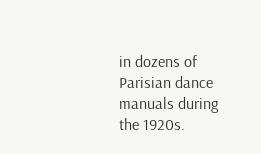in dozens of Parisian dance manuals during the 1920s.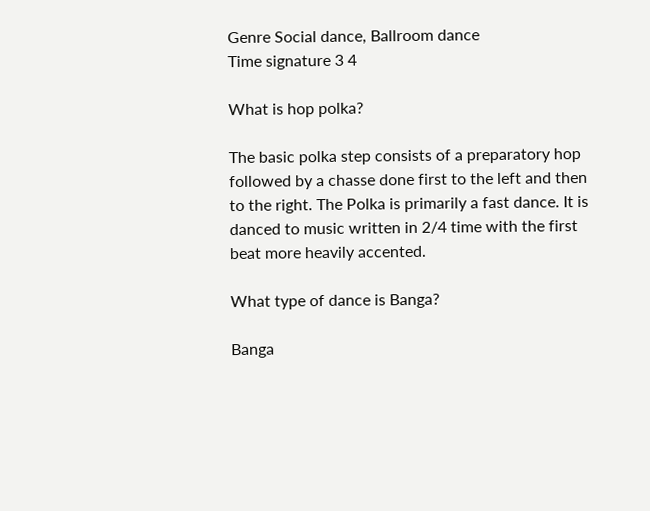Genre Social dance, Ballroom dance
Time signature 3 4

What is hop polka?

The basic polka step consists of a preparatory hop followed by a chasse done first to the left and then to the right. The Polka is primarily a fast dance. It is danced to music written in 2/4 time with the first beat more heavily accented.

What type of dance is Banga?

Banga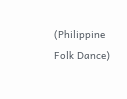(Philippine Folk Dance)